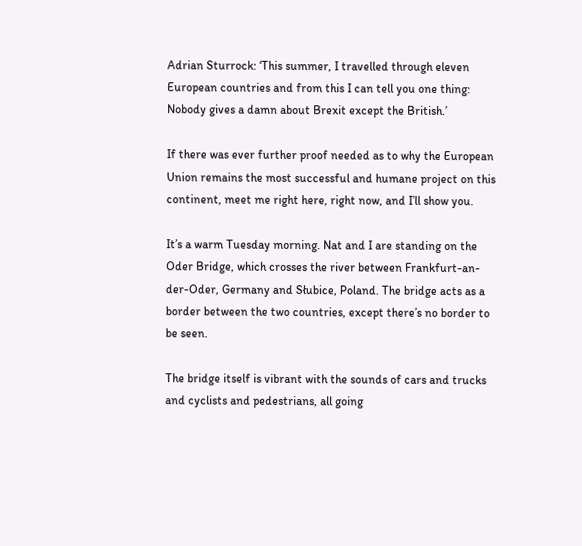Adrian Sturrock: ‘This summer, I travelled through eleven European countries and from this I can tell you one thing: Nobody gives a damn about Brexit except the British.’

If there was ever further proof needed as to why the European Union remains the most successful and humane project on this continent, meet me right here, right now, and I’ll show you.

It’s a warm Tuesday morning. Nat and I are standing on the Oder Bridge, which crosses the river between Frankfurt-an-der-Oder, Germany and Słubice, Poland. The bridge acts as a border between the two countries, except there’s no border to be seen.

The bridge itself is vibrant with the sounds of cars and trucks and cyclists and pedestrians, all going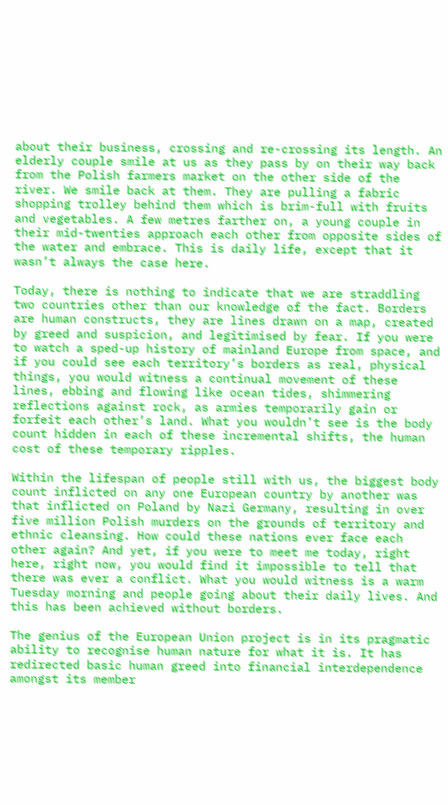about their business, crossing and re-crossing its length. An elderly couple smile at us as they pass by on their way back from the Polish farmers market on the other side of the river. We smile back at them. They are pulling a fabric shopping trolley behind them which is brim-full with fruits and vegetables. A few metres farther on, a young couple in their mid-twenties approach each other from opposite sides of the water and embrace. This is daily life, except that it wasn’t always the case here.

Today, there is nothing to indicate that we are straddling two countries other than our knowledge of the fact. Borders are human constructs, they are lines drawn on a map, created by greed and suspicion, and legitimised by fear. If you were to watch a sped-up history of mainland Europe from space, and if you could see each territory’s borders as real, physical things, you would witness a continual movement of these lines, ebbing and flowing like ocean tides, shimmering reflections against rock, as armies temporarily gain or forfeit each other’s land. What you wouldn’t see is the body count hidden in each of these incremental shifts, the human cost of these temporary ripples.

Within the lifespan of people still with us, the biggest body count inflicted on any one European country by another was that inflicted on Poland by Nazi Germany, resulting in over five million Polish murders on the grounds of territory and ethnic cleansing. How could these nations ever face each other again? And yet, if you were to meet me today, right here, right now, you would find it impossible to tell that there was ever a conflict. What you would witness is a warm Tuesday morning and people going about their daily lives. And this has been achieved without borders.

The genius of the European Union project is in its pragmatic ability to recognise human nature for what it is. It has redirected basic human greed into financial interdependence amongst its member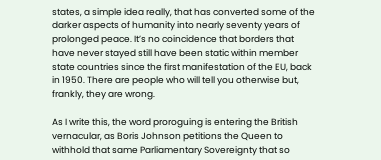states, a simple idea really, that has converted some of the darker aspects of humanity into nearly seventy years of prolonged peace. It’s no coincidence that borders that have never stayed still have been static within member state countries since the first manifestation of the EU, back in 1950. There are people who will tell you otherwise but, frankly, they are wrong.

As I write this, the word proroguing is entering the British vernacular, as Boris Johnson petitions the Queen to withhold that same Parliamentary Sovereignty that so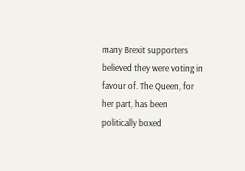many Brexit supporters believed they were voting in favour of. The Queen, for her part, has been politically boxed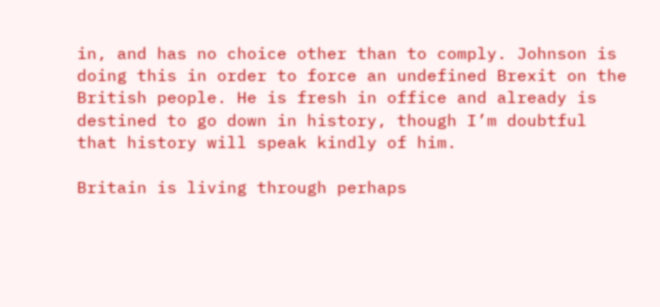in, and has no choice other than to comply. Johnson is doing this in order to force an undefined Brexit on the British people. He is fresh in office and already is destined to go down in history, though I’m doubtful that history will speak kindly of him.

Britain is living through perhaps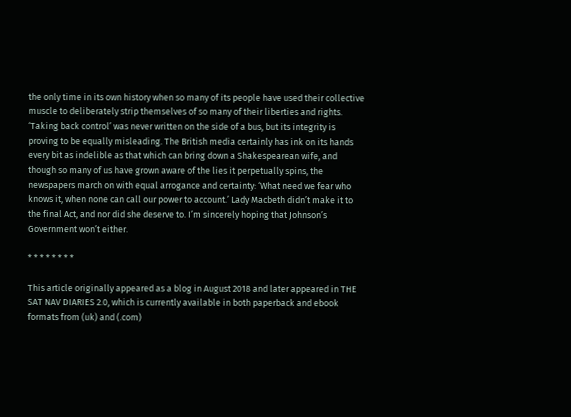the only time in its own history when so many of its people have used their collective muscle to deliberately strip themselves of so many of their liberties and rights. ‘Taking back control’ was never written on the side of a bus, but its integrity is proving to be equally misleading. The British media certainly has ink on its hands every bit as indelible as that which can bring down a Shakespearean wife, and though so many of us have grown aware of the lies it perpetually spins, the newspapers march on with equal arrogance and certainty: ‘What need we fear who knows it, when none can call our power to account.’ Lady Macbeth didn’t make it to the final Act, and nor did she deserve to. I’m sincerely hoping that Johnson’s Government won’t either.

* * * * * * * *

This article originally appeared as a blog in August 2018 and later appeared in THE SAT NAV DIARIES 2.0, which is currently available in both paperback and ebook formats from (uk) and (.com)